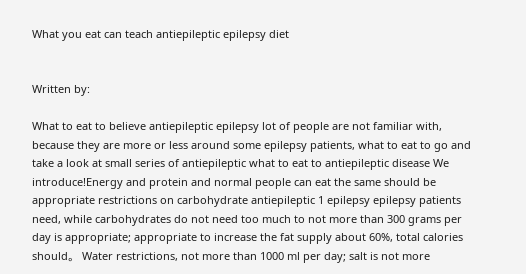What you eat can teach antiepileptic epilepsy diet


Written by:

What to eat to believe antiepileptic epilepsy lot of people are not familiar with, because they are more or less around some epilepsy patients, what to eat to go and take a look at small series of antiepileptic what to eat to antiepileptic disease We introduce!Energy and protein and normal people can eat the same should be appropriate restrictions on carbohydrate antiepileptic 1 epilepsy epilepsy patients need, while carbohydrates do not need too much to not more than 300 grams per day is appropriate; appropriate to increase the fat supply about 60%, total calories should。 Water restrictions, not more than 1000 ml per day; salt is not more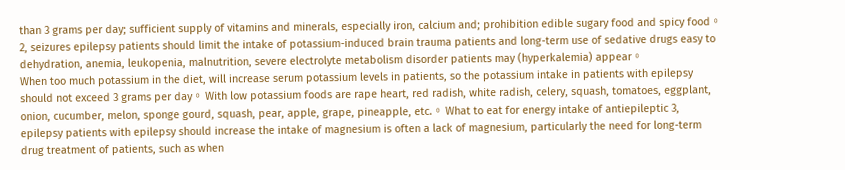than 3 grams per day; sufficient supply of vitamins and minerals, especially iron, calcium and; prohibition edible sugary food and spicy food。
2, seizures epilepsy patients should limit the intake of potassium-induced brain trauma patients and long-term use of sedative drugs easy to dehydration, anemia, leukopenia, malnutrition, severe electrolyte metabolism disorder patients may (hyperkalemia) appear。
When too much potassium in the diet, will increase serum potassium levels in patients, so the potassium intake in patients with epilepsy should not exceed 3 grams per day。 With low potassium foods are rape heart, red radish, white radish, celery, squash, tomatoes, eggplant, onion, cucumber, melon, sponge gourd, squash, pear, apple, grape, pineapple, etc.。 What to eat for energy intake of antiepileptic 3, epilepsy patients with epilepsy should increase the intake of magnesium is often a lack of magnesium, particularly the need for long-term drug treatment of patients, such as when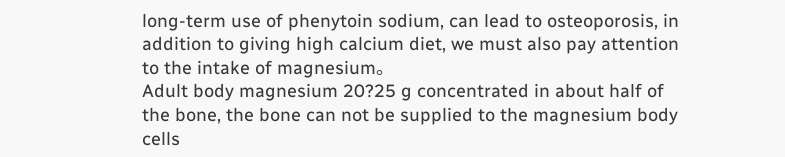long-term use of phenytoin sodium, can lead to osteoporosis, in addition to giving high calcium diet, we must also pay attention to the intake of magnesium。
Adult body magnesium 20?25 g concentrated in about half of the bone, the bone can not be supplied to the magnesium body cells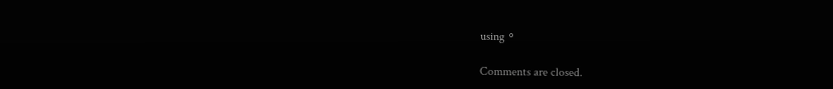using。

Comments are closed.